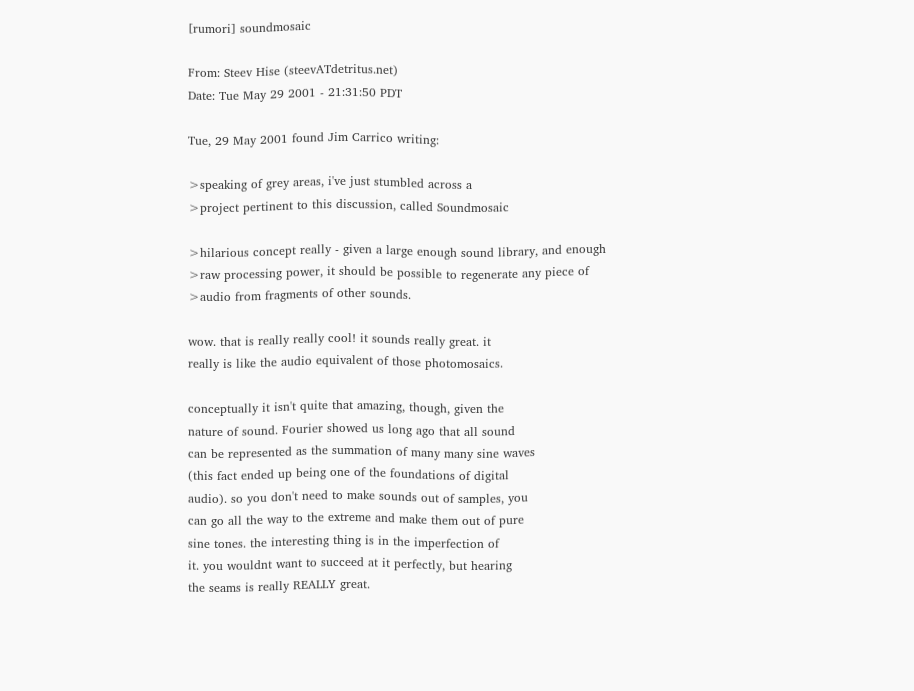[rumori] soundmosaic

From: Steev Hise (steevATdetritus.net)
Date: Tue May 29 2001 - 21:31:50 PDT

Tue, 29 May 2001 found Jim Carrico writing:

>speaking of grey areas, i've just stumbled across a
>project pertinent to this discussion, called Soundmosaic

>hilarious concept really - given a large enough sound library, and enough
>raw processing power, it should be possible to regenerate any piece of
>audio from fragments of other sounds.

wow. that is really really cool! it sounds really great. it
really is like the audio equivalent of those photomosaics.

conceptually it isn't quite that amazing, though, given the
nature of sound. Fourier showed us long ago that all sound
can be represented as the summation of many many sine waves
(this fact ended up being one of the foundations of digital
audio). so you don't need to make sounds out of samples, you
can go all the way to the extreme and make them out of pure
sine tones. the interesting thing is in the imperfection of
it. you wouldnt want to succeed at it perfectly, but hearing
the seams is really REALLY great.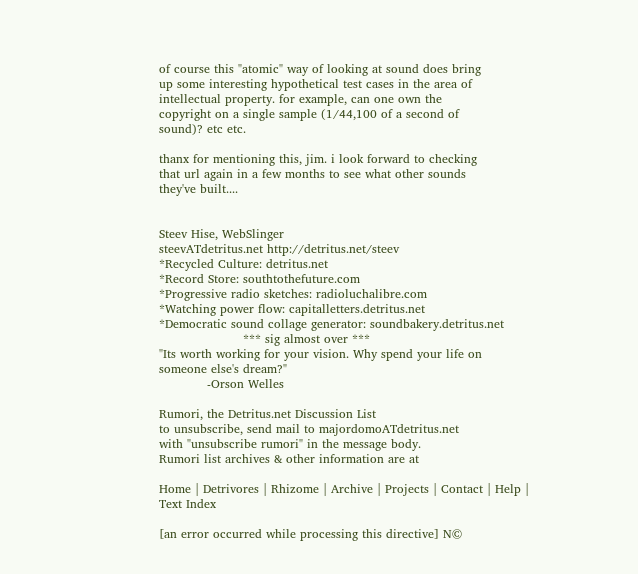of course this "atomic" way of looking at sound does bring
up some interesting hypothetical test cases in the area of
intellectual property. for example, can one own the
copyright on a single sample (1/44,100 of a second of
sound)? etc etc.

thanx for mentioning this, jim. i look forward to checking
that url again in a few months to see what other sounds
they've built....


Steev Hise, WebSlinger
steevATdetritus.net http://detritus.net/steev
*Recycled Culture: detritus.net
*Record Store: southtothefuture.com
*Progressive radio sketches: radioluchalibre.com
*Watching power flow: capitalletters.detritus.net
*Democratic sound collage generator: soundbakery.detritus.net
                     *** sig almost over ***
"Its worth working for your vision. Why spend your life on
someone else's dream?"
            -Orson Welles

Rumori, the Detritus.net Discussion List
to unsubscribe, send mail to majordomoATdetritus.net
with "unsubscribe rumori" in the message body.
Rumori list archives & other information are at

Home | Detrivores | Rhizome | Archive | Projects | Contact | Help | Text Index

[an error occurred while processing this directive] N©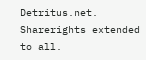Detritus.net. Sharerights extended to all.